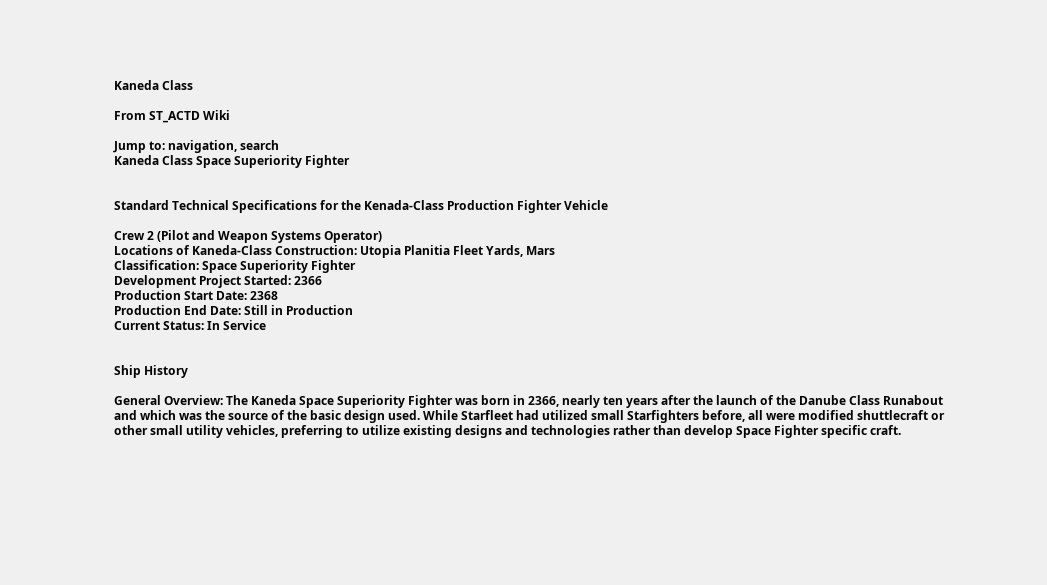Kaneda Class

From ST_ACTD Wiki

Jump to: navigation, search
Kaneda Class Space Superiority Fighter


Standard Technical Specifications for the Kenada-Class Production Fighter Vehicle

Crew 2 (Pilot and Weapon Systems Operator)
Locations of Kaneda-Class Construction: Utopia Planitia Fleet Yards, Mars
Classification: Space Superiority Fighter
Development Project Started: 2366
Production Start Date: 2368
Production End Date: Still in Production
Current Status: In Service


Ship History

General Overview: The Kaneda Space Superiority Fighter was born in 2366, nearly ten years after the launch of the Danube Class Runabout and which was the source of the basic design used. While Starfleet had utilized small Starfighters before, all were modified shuttlecraft or other small utility vehicles, preferring to utilize existing designs and technologies rather than develop Space Fighter specific craft.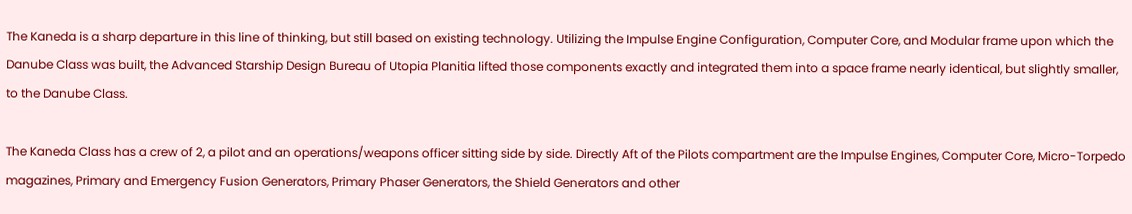The Kaneda is a sharp departure in this line of thinking, but still based on existing technology. Utilizing the Impulse Engine Configuration, Computer Core, and Modular frame upon which the Danube Class was built, the Advanced Starship Design Bureau of Utopia Planitia lifted those components exactly and integrated them into a space frame nearly identical, but slightly smaller, to the Danube Class.

The Kaneda Class has a crew of 2, a pilot and an operations/weapons officer sitting side by side. Directly Aft of the Pilots compartment are the Impulse Engines, Computer Core, Micro-Torpedo magazines, Primary and Emergency Fusion Generators, Primary Phaser Generators, the Shield Generators and other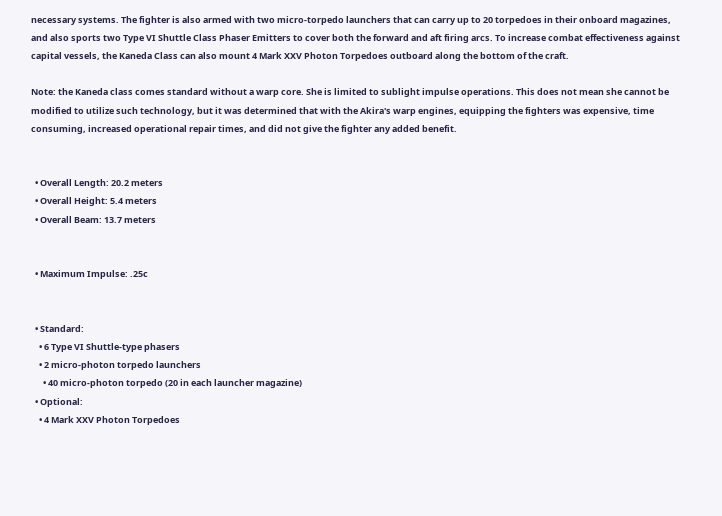necessary systems. The fighter is also armed with two micro-torpedo launchers that can carry up to 20 torpedoes in their onboard magazines, and also sports two Type VI Shuttle Class Phaser Emitters to cover both the forward and aft firing arcs. To increase combat effectiveness against capital vessels, the Kaneda Class can also mount 4 Mark XXV Photon Torpedoes outboard along the bottom of the craft.

Note: the Kaneda class comes standard without a warp core. She is limited to sublight impulse operations. This does not mean she cannot be modified to utilize such technology, but it was determined that with the Akira's warp engines, equipping the fighters was expensive, time consuming, increased operational repair times, and did not give the fighter any added benefit.


  • Overall Length: 20.2 meters
  • Overall Height: 5.4 meters
  • Overall Beam: 13.7 meters


  • Maximum Impulse: .25c


  • Standard:
    • 6 Type VI Shuttle-type phasers
    • 2 micro-photon torpedo launchers
      • 40 micro-photon torpedo (20 in each launcher magazine)
  • Optional:
    • 4 Mark XXV Photon Torpedoes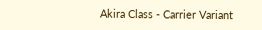Akira Class - Carrier Variant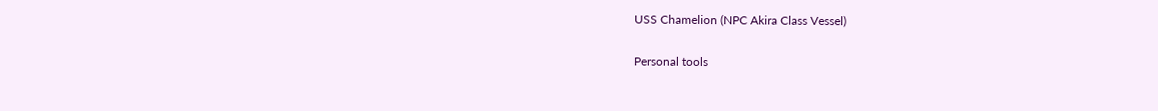USS Chamelion (NPC Akira Class Vessel)

Personal tools